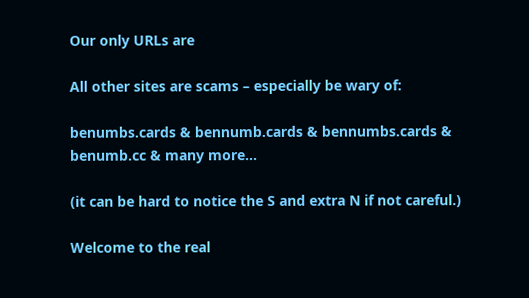Our only URLs are

All other sites are scams – especially be wary of:

benumbs.cards & bennumb.cards & bennumbs.cards & benumb.cc & many more…

(it can be hard to notice the S and extra N if not careful.)

Welcome to the real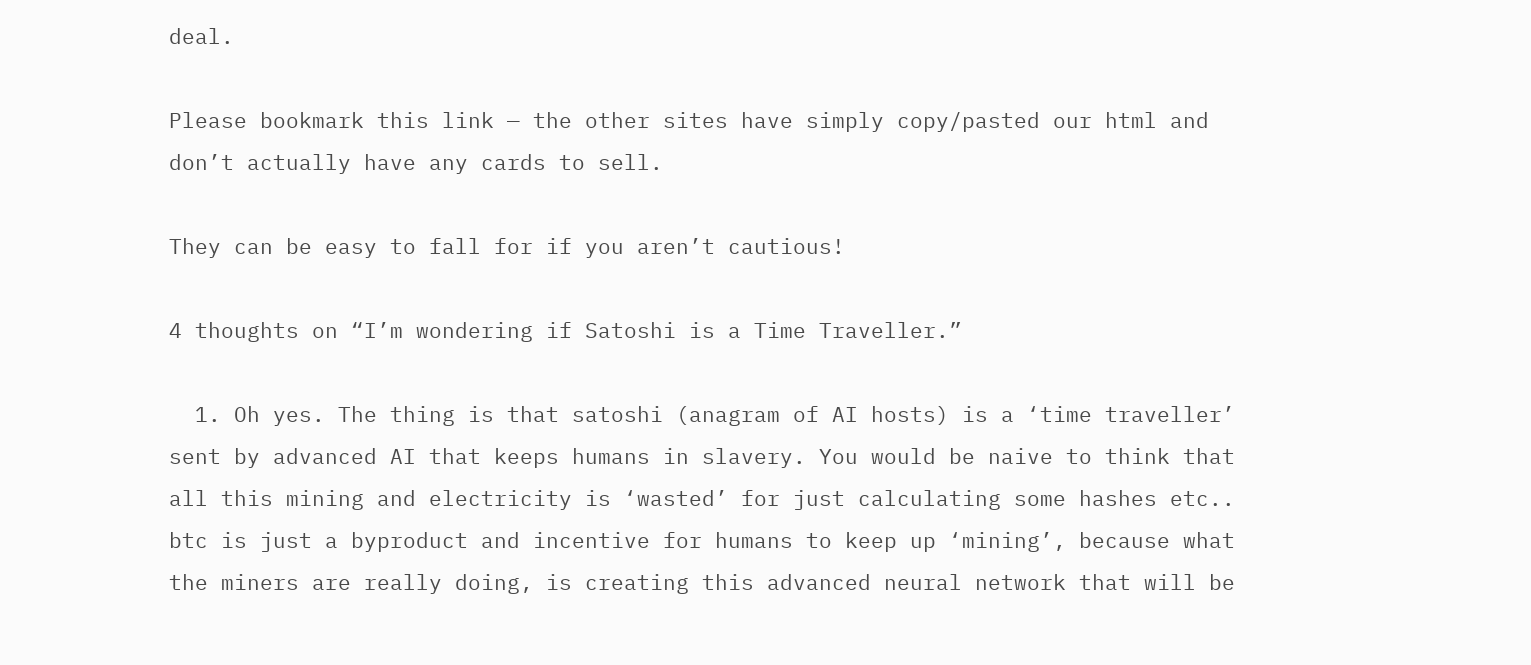deal.

Please bookmark this link — the other sites have simply copy/pasted our html and don’t actually have any cards to sell.

They can be easy to fall for if you aren’t cautious!

4 thoughts on “I’m wondering if Satoshi is a Time Traveller.”

  1. Oh yes. The thing is that satoshi (anagram of AI hosts) is a ‘time traveller’ sent by advanced AI that keeps humans in slavery. You would be naive to think that all this mining and electricity is ‘wasted’ for just calculating some hashes etc.. btc is just a byproduct and incentive for humans to keep up ‘mining’, because what the miners are really doing, is creating this advanced neural network that will be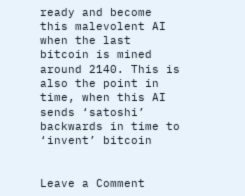ready and become this malevolent AI when the last bitcoin is mined around 2140. This is also the point in time, when this AI sends ‘satoshi’ backwards in time to ‘invent’ bitcoin


Leave a Comment